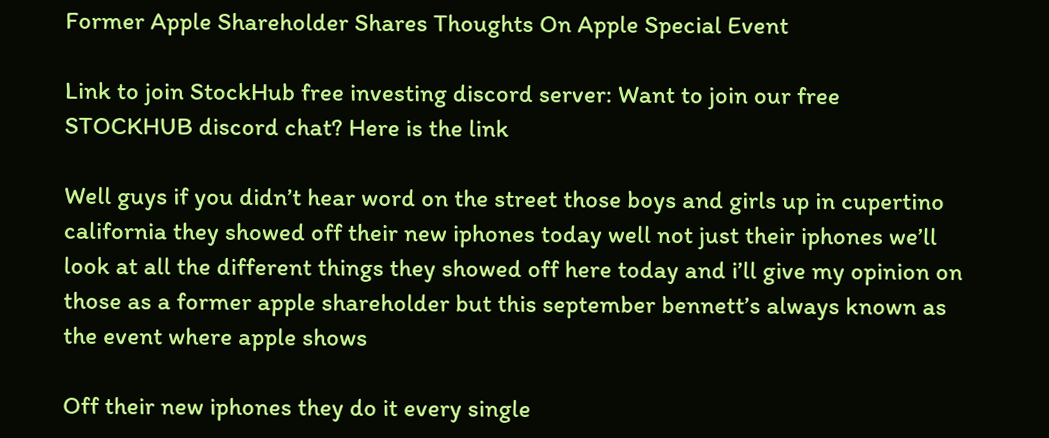Former Apple Shareholder Shares Thoughts On Apple Special Event

Link to join StockHub free investing discord server: Want to join our free STOCKHUB discord chat? Here is the link

Well guys if you didn’t hear word on the street those boys and girls up in cupertino california they showed off their new iphones today well not just their iphones we’ll look at all the different things they showed off here today and i’ll give my opinion on those as a former apple shareholder but this september bennett’s always known as the event where apple shows

Off their new iphones they do it every single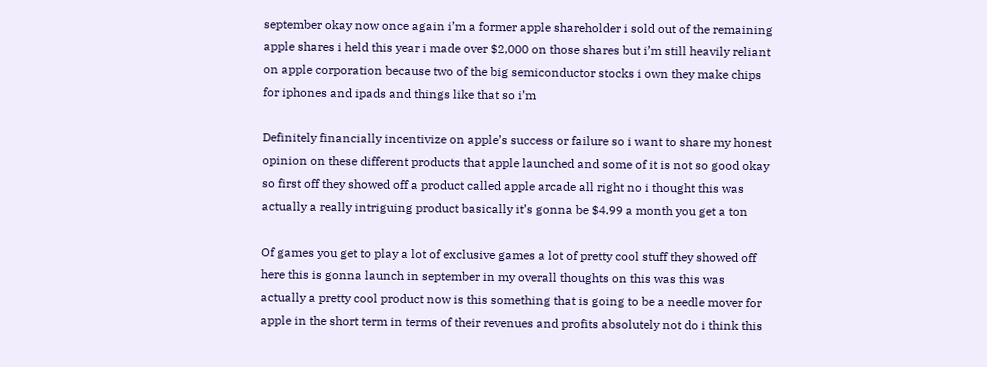september okay now once again i’m a former apple shareholder i sold out of the remaining apple shares i held this year i made over $2,000 on those shares but i’m still heavily reliant on apple corporation because two of the big semiconductor stocks i own they make chips for iphones and ipads and things like that so i’m

Definitely financially incentivize on apple’s success or failure so i want to share my honest opinion on these different products that apple launched and some of it is not so good okay so first off they showed off a product called apple arcade all right no i thought this was actually a really intriguing product basically it’s gonna be $4.99 a month you get a ton

Of games you get to play a lot of exclusive games a lot of pretty cool stuff they showed off here this is gonna launch in september in my overall thoughts on this was this was actually a pretty cool product now is this something that is going to be a needle mover for apple in the short term in terms of their revenues and profits absolutely not do i think this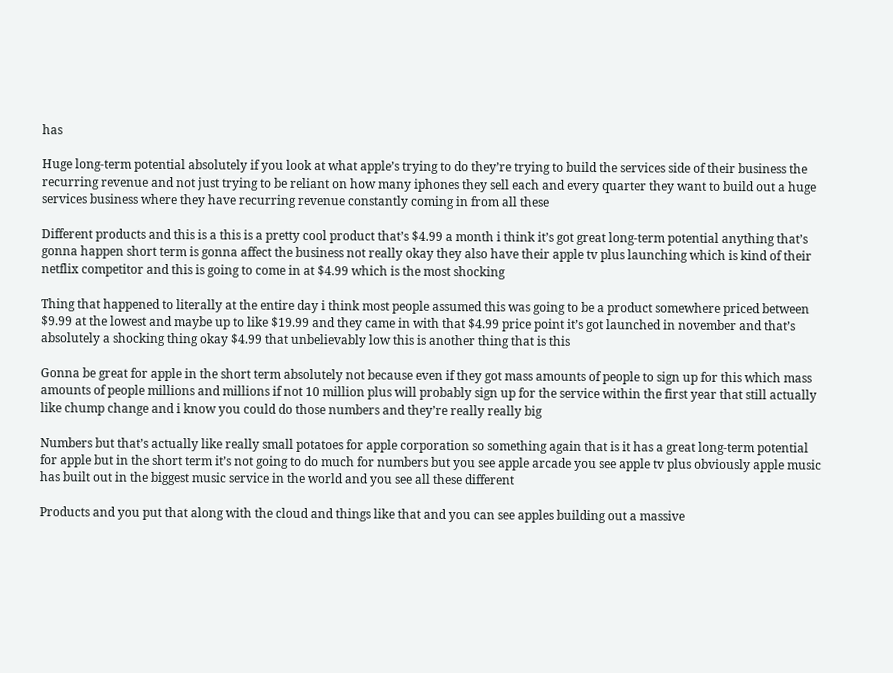has

Huge long-term potential absolutely if you look at what apple’s trying to do they’re trying to build the services side of their business the recurring revenue and not just trying to be reliant on how many iphones they sell each and every quarter they want to build out a huge services business where they have recurring revenue constantly coming in from all these

Different products and this is a this is a pretty cool product that’s $4.99 a month i think it’s got great long-term potential anything that’s gonna happen short term is gonna affect the business not really okay they also have their apple tv plus launching which is kind of their netflix competitor and this is going to come in at $4.99 which is the most shocking

Thing that happened to literally at the entire day i think most people assumed this was going to be a product somewhere priced between $9.99 at the lowest and maybe up to like $19.99 and they came in with that $4.99 price point it’s got launched in november and that’s absolutely a shocking thing okay $4.99 that unbelievably low this is another thing that is this

Gonna be great for apple in the short term absolutely not because even if they got mass amounts of people to sign up for this which mass amounts of people millions and millions if not 10 million plus will probably sign up for the service within the first year that still actually like chump change and i know you could do those numbers and they’re really really big

Numbers but that’s actually like really small potatoes for apple corporation so something again that is it has a great long-term potential for apple but in the short term it’s not going to do much for numbers but you see apple arcade you see apple tv plus obviously apple music has built out in the biggest music service in the world and you see all these different

Products and you put that along with the cloud and things like that and you can see apples building out a massive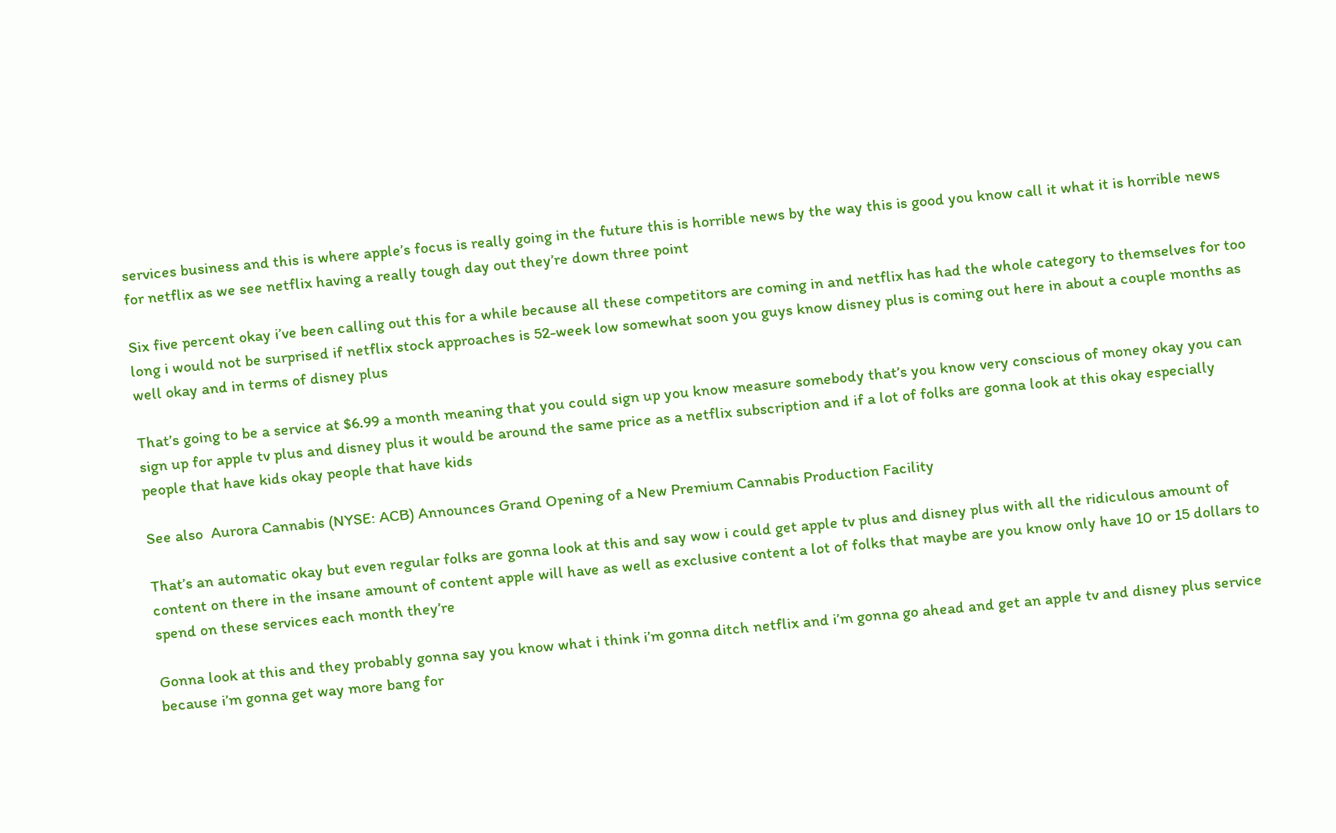services business and this is where apple’s focus is really going in the future this is horrible news by the way this is good you know call it what it is horrible news for netflix as we see netflix having a really tough day out they’re down three point

Six five percent okay i’ve been calling out this for a while because all these competitors are coming in and netflix has had the whole category to themselves for too long i would not be surprised if netflix stock approaches is 52-week low somewhat soon you guys know disney plus is coming out here in about a couple months as well okay and in terms of disney plus

That’s going to be a service at $6.99 a month meaning that you could sign up you know measure somebody that’s you know very conscious of money okay you can sign up for apple tv plus and disney plus it would be around the same price as a netflix subscription and if a lot of folks are gonna look at this okay especially people that have kids okay people that have kids

See also  Aurora Cannabis (NYSE: ACB) Announces Grand Opening of a New Premium Cannabis Production Facility

That’s an automatic okay but even regular folks are gonna look at this and say wow i could get apple tv plus and disney plus with all the ridiculous amount of content on there in the insane amount of content apple will have as well as exclusive content a lot of folks that maybe are you know only have 10 or 15 dollars to spend on these services each month they’re

Gonna look at this and they probably gonna say you know what i think i’m gonna ditch netflix and i’m gonna go ahead and get an apple tv and disney plus service because i’m gonna get way more bang for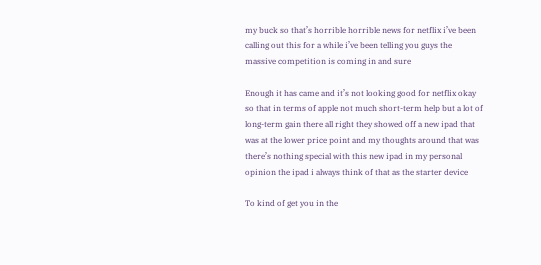my buck so that’s horrible horrible news for netflix i’ve been calling out this for a while i’ve been telling you guys the massive competition is coming in and sure

Enough it has came and it’s not looking good for netflix okay so that in terms of apple not much short-term help but a lot of long-term gain there all right they showed off a new ipad that was at the lower price point and my thoughts around that was there’s nothing special with this new ipad in my personal opinion the ipad i always think of that as the starter device

To kind of get you in the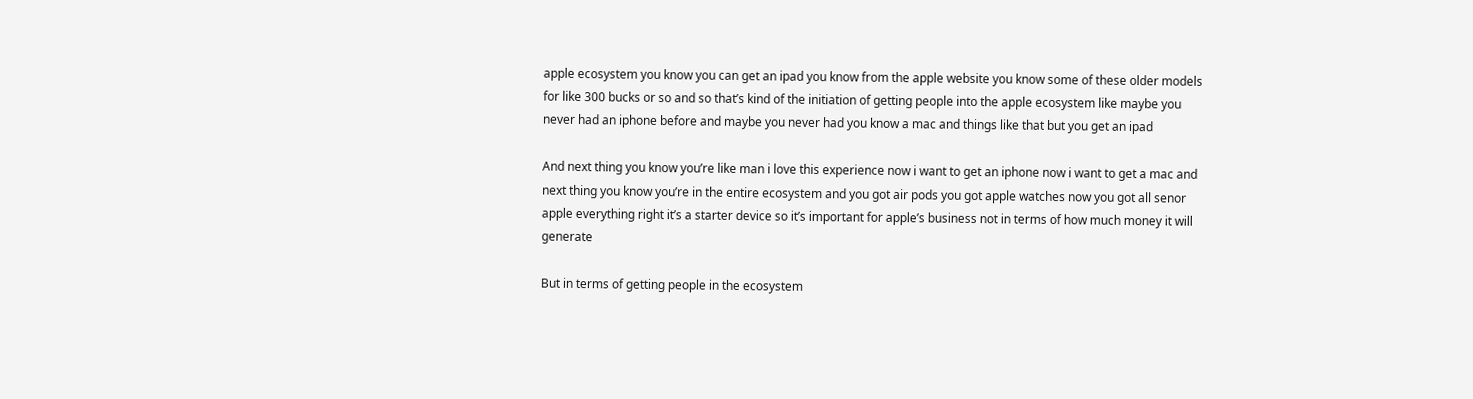apple ecosystem you know you can get an ipad you know from the apple website you know some of these older models for like 300 bucks or so and so that’s kind of the initiation of getting people into the apple ecosystem like maybe you never had an iphone before and maybe you never had you know a mac and things like that but you get an ipad

And next thing you know you’re like man i love this experience now i want to get an iphone now i want to get a mac and next thing you know you’re in the entire ecosystem and you got air pods you got apple watches now you got all senor apple everything right it’s a starter device so it’s important for apple’s business not in terms of how much money it will generate

But in terms of getting people in the ecosystem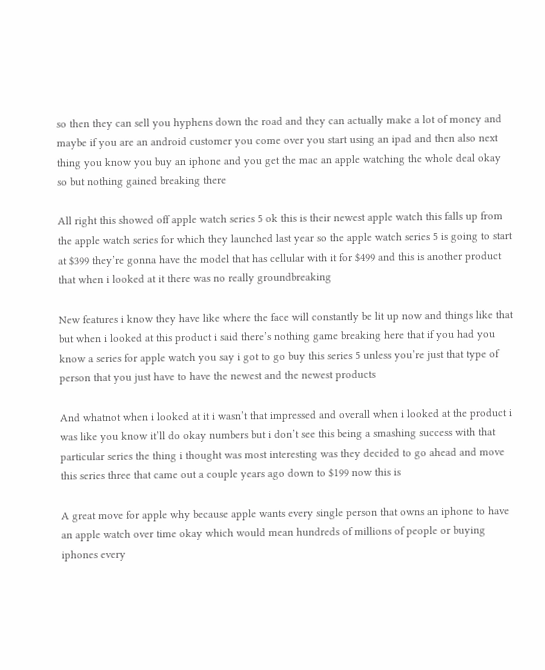so then they can sell you hyphens down the road and they can actually make a lot of money and maybe if you are an android customer you come over you start using an ipad and then also next thing you know you buy an iphone and you get the mac an apple watching the whole deal okay so but nothing gained breaking there

All right this showed off apple watch series 5 ok this is their newest apple watch this falls up from the apple watch series for which they launched last year so the apple watch series 5 is going to start at $399 they’re gonna have the model that has cellular with it for $499 and this is another product that when i looked at it there was no really groundbreaking

New features i know they have like where the face will constantly be lit up now and things like that but when i looked at this product i said there’s nothing game breaking here that if you had you know a series for apple watch you say i got to go buy this series 5 unless you’re just that type of person that you just have to have the newest and the newest products

And whatnot when i looked at it i wasn’t that impressed and overall when i looked at the product i was like you know it’ll do okay numbers but i don’t see this being a smashing success with that particular series the thing i thought was most interesting was they decided to go ahead and move this series three that came out a couple years ago down to $199 now this is

A great move for apple why because apple wants every single person that owns an iphone to have an apple watch over time okay which would mean hundreds of millions of people or buying iphones every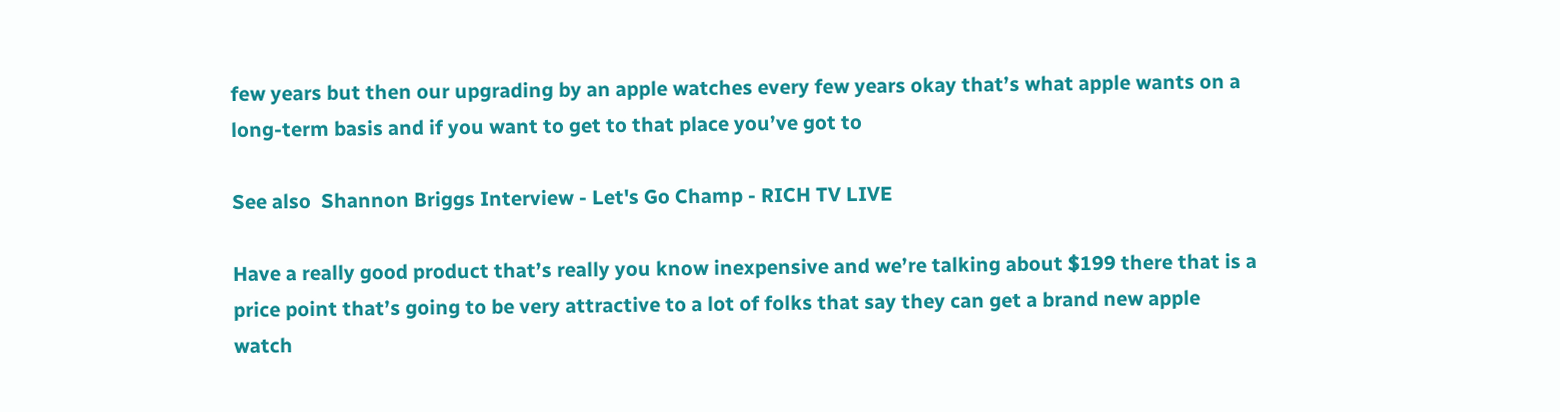few years but then our upgrading by an apple watches every few years okay that’s what apple wants on a long-term basis and if you want to get to that place you’ve got to

See also  Shannon Briggs Interview - Let's Go Champ - RICH TV LIVE

Have a really good product that’s really you know inexpensive and we’re talking about $199 there that is a price point that’s going to be very attractive to a lot of folks that say they can get a brand new apple watch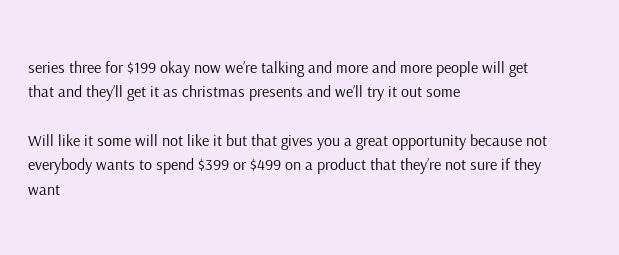series three for $199 okay now we’re talking and more and more people will get that and they’ll get it as christmas presents and we’ll try it out some

Will like it some will not like it but that gives you a great opportunity because not everybody wants to spend $399 or $499 on a product that they’re not sure if they want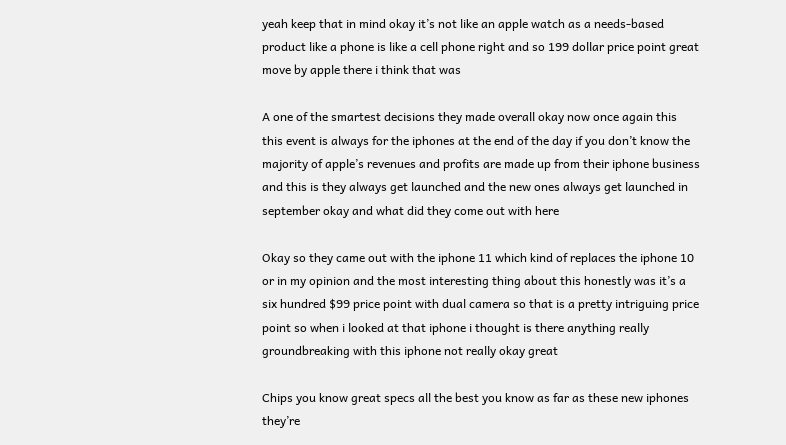yeah keep that in mind okay it’s not like an apple watch as a needs-based product like a phone is like a cell phone right and so 199 dollar price point great move by apple there i think that was

A one of the smartest decisions they made overall okay now once again this this event is always for the iphones at the end of the day if you don’t know the majority of apple’s revenues and profits are made up from their iphone business and this is they always get launched and the new ones always get launched in september okay and what did they come out with here

Okay so they came out with the iphone 11 which kind of replaces the iphone 10 or in my opinion and the most interesting thing about this honestly was it’s a six hundred $99 price point with dual camera so that is a pretty intriguing price point so when i looked at that iphone i thought is there anything really groundbreaking with this iphone not really okay great

Chips you know great specs all the best you know as far as these new iphones they’re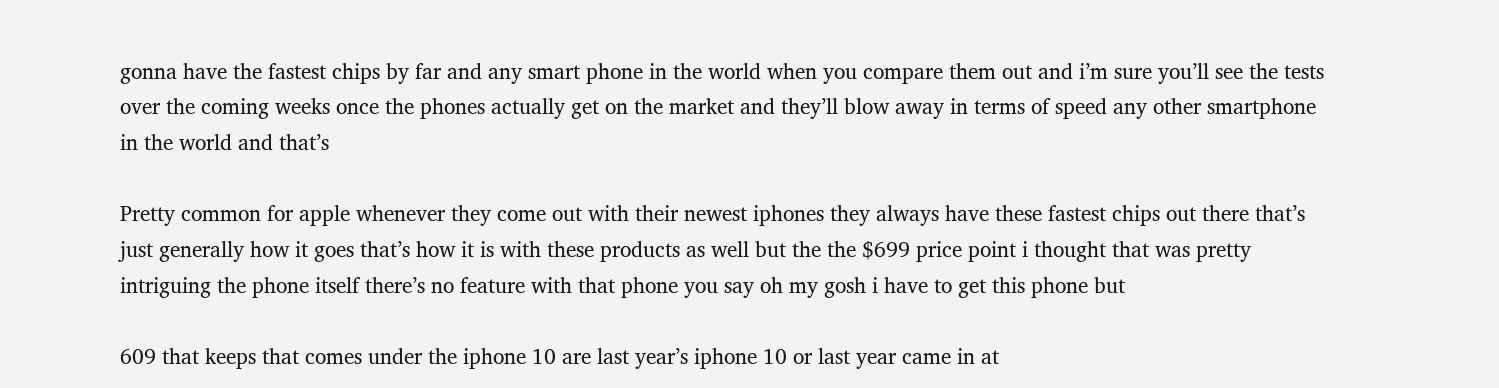gonna have the fastest chips by far and any smart phone in the world when you compare them out and i’m sure you’ll see the tests over the coming weeks once the phones actually get on the market and they’ll blow away in terms of speed any other smartphone in the world and that’s

Pretty common for apple whenever they come out with their newest iphones they always have these fastest chips out there that’s just generally how it goes that’s how it is with these products as well but the the $699 price point i thought that was pretty intriguing the phone itself there’s no feature with that phone you say oh my gosh i have to get this phone but

609 that keeps that comes under the iphone 10 are last year’s iphone 10 or last year came in at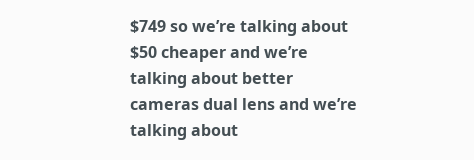$749 so we’re talking about $50 cheaper and we’re talking about better cameras dual lens and we’re talking about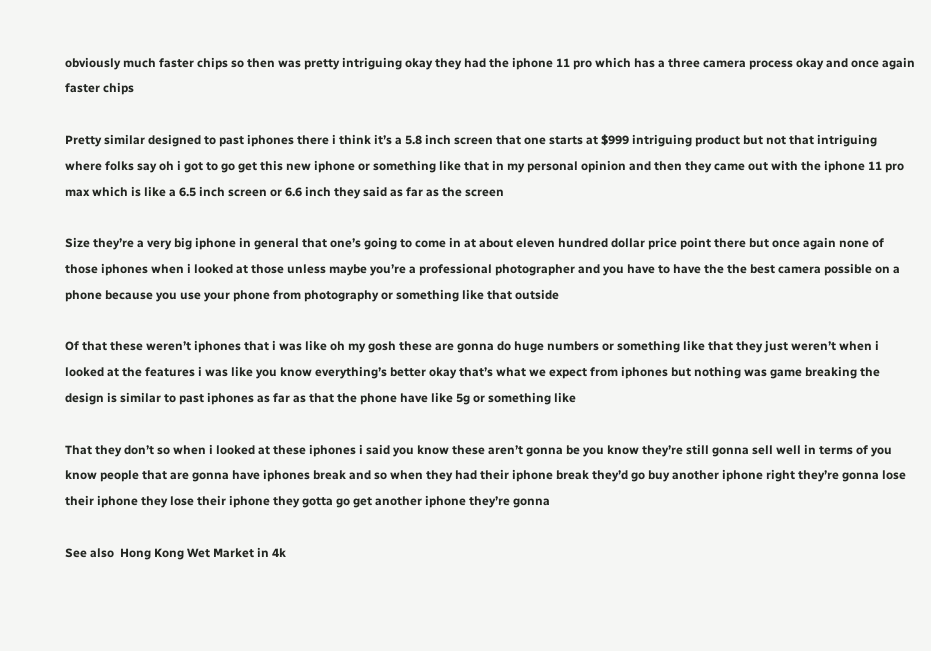obviously much faster chips so then was pretty intriguing okay they had the iphone 11 pro which has a three camera process okay and once again faster chips

Pretty similar designed to past iphones there i think it’s a 5.8 inch screen that one starts at $999 intriguing product but not that intriguing where folks say oh i got to go get this new iphone or something like that in my personal opinion and then they came out with the iphone 11 pro max which is like a 6.5 inch screen or 6.6 inch they said as far as the screen

Size they’re a very big iphone in general that one’s going to come in at about eleven hundred dollar price point there but once again none of those iphones when i looked at those unless maybe you’re a professional photographer and you have to have the the best camera possible on a phone because you use your phone from photography or something like that outside

Of that these weren’t iphones that i was like oh my gosh these are gonna do huge numbers or something like that they just weren’t when i looked at the features i was like you know everything’s better okay that’s what we expect from iphones but nothing was game breaking the design is similar to past iphones as far as that the phone have like 5g or something like

That they don’t so when i looked at these iphones i said you know these aren’t gonna be you know they’re still gonna sell well in terms of you know people that are gonna have iphones break and so when they had their iphone break they’d go buy another iphone right they’re gonna lose their iphone they lose their iphone they gotta go get another iphone they’re gonna

See also  Hong Kong Wet Market in 4k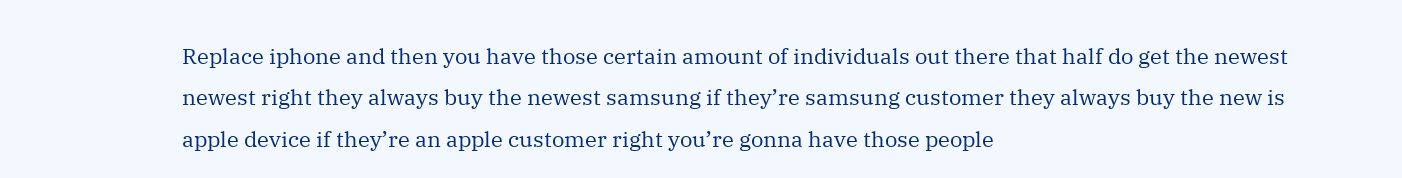Replace iphone and then you have those certain amount of individuals out there that half do get the newest newest right they always buy the newest samsung if they’re samsung customer they always buy the new is apple device if they’re an apple customer right you’re gonna have those people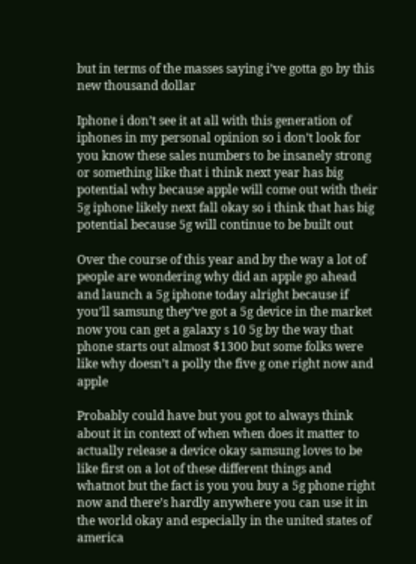but in terms of the masses saying i’ve gotta go by this new thousand dollar

Iphone i don’t see it at all with this generation of iphones in my personal opinion so i don’t look for you know these sales numbers to be insanely strong or something like that i think next year has big potential why because apple will come out with their 5g iphone likely next fall okay so i think that has big potential because 5g will continue to be built out

Over the course of this year and by the way a lot of people are wondering why did an apple go ahead and launch a 5g iphone today alright because if you’ll samsung they’ve got a 5g device in the market now you can get a galaxy s 10 5g by the way that phone starts out almost $1300 but some folks were like why doesn’t a polly the five g one right now and apple

Probably could have but you got to always think about it in context of when when does it matter to actually release a device okay samsung loves to be like first on a lot of these different things and whatnot but the fact is you you buy a 5g phone right now and there’s hardly anywhere you can use it in the world okay and especially in the united states of america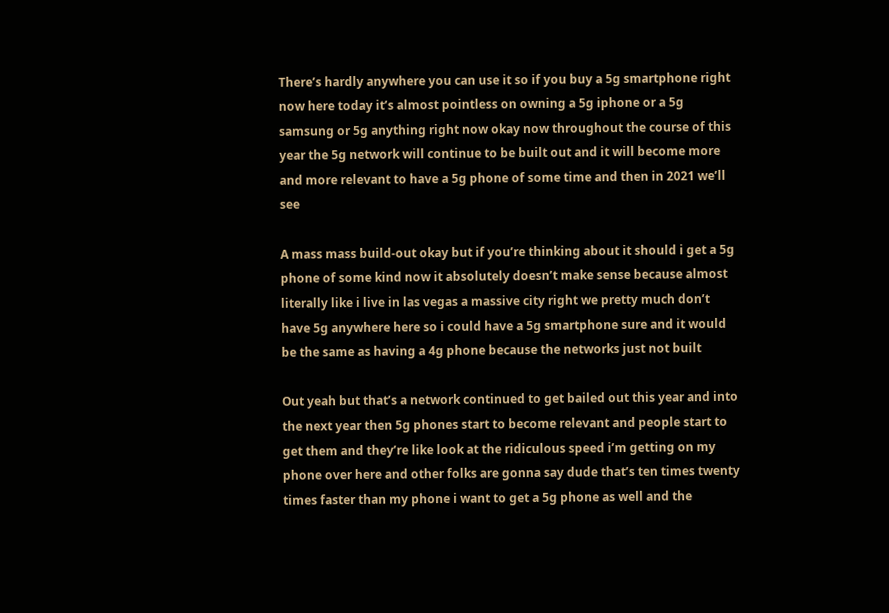There’s hardly anywhere you can use it so if you buy a 5g smartphone right now here today it’s almost pointless on owning a 5g iphone or a 5g samsung or 5g anything right now okay now throughout the course of this year the 5g network will continue to be built out and it will become more and more relevant to have a 5g phone of some time and then in 2021 we’ll see

A mass mass build-out okay but if you’re thinking about it should i get a 5g phone of some kind now it absolutely doesn’t make sense because almost literally like i live in las vegas a massive city right we pretty much don’t have 5g anywhere here so i could have a 5g smartphone sure and it would be the same as having a 4g phone because the networks just not built

Out yeah but that’s a network continued to get bailed out this year and into the next year then 5g phones start to become relevant and people start to get them and they’re like look at the ridiculous speed i’m getting on my phone over here and other folks are gonna say dude that’s ten times twenty times faster than my phone i want to get a 5g phone as well and the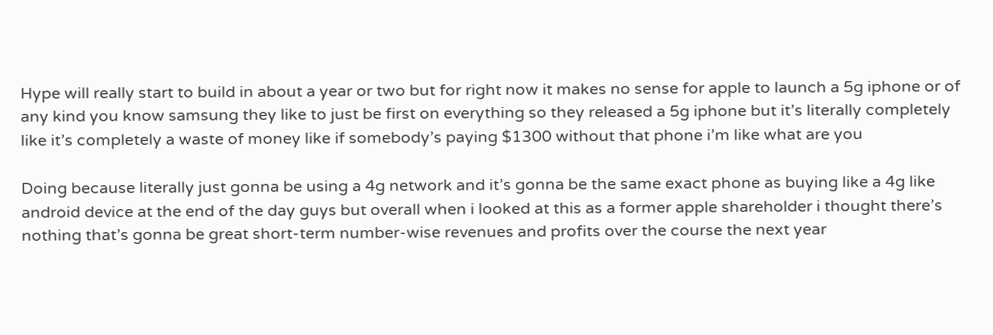Hype will really start to build in about a year or two but for right now it makes no sense for apple to launch a 5g iphone or of any kind you know samsung they like to just be first on everything so they released a 5g iphone but it’s literally completely like it’s completely a waste of money like if somebody’s paying $1300 without that phone i’m like what are you

Doing because literally just gonna be using a 4g network and it’s gonna be the same exact phone as buying like a 4g like android device at the end of the day guys but overall when i looked at this as a former apple shareholder i thought there’s nothing that’s gonna be great short-term number-wise revenues and profits over the course the next year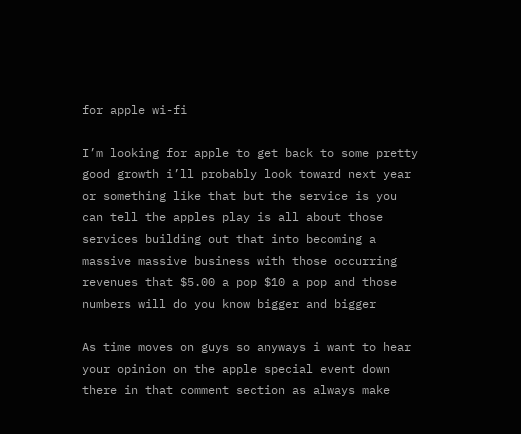for apple wi-fi

I’m looking for apple to get back to some pretty good growth i’ll probably look toward next year or something like that but the service is you can tell the apples play is all about those services building out that into becoming a massive massive business with those occurring revenues that $5.00 a pop $10 a pop and those numbers will do you know bigger and bigger

As time moves on guys so anyways i want to hear your opinion on the apple special event down there in that comment section as always make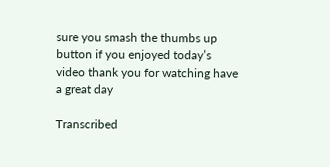sure you smash the thumbs up button if you enjoyed today’s video thank you for watching have a great day

Transcribed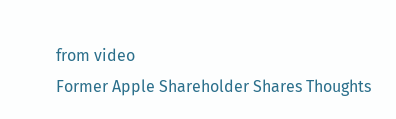from video
Former Apple Shareholder Shares Thoughts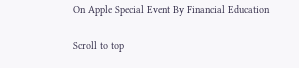On Apple Special Event By Financial Education

Scroll to top